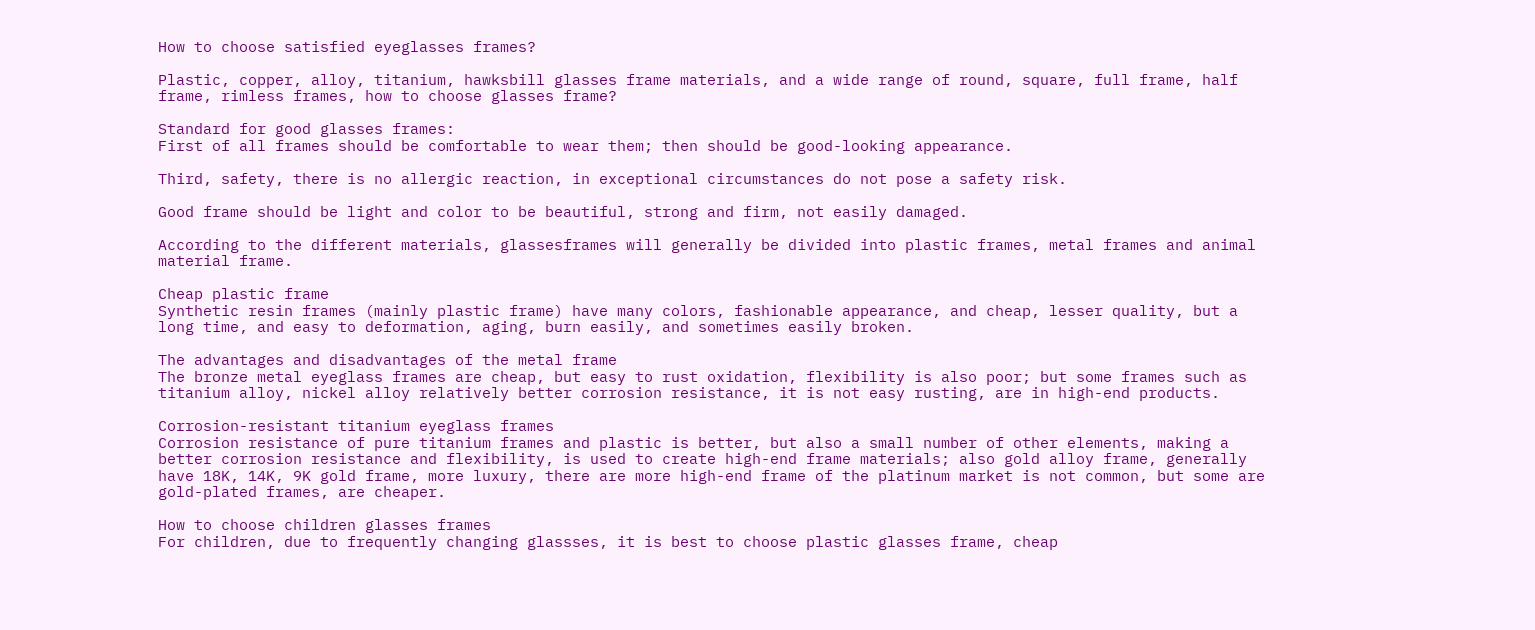How to choose satisfied eyeglasses frames?

Plastic, copper, alloy, titanium, hawksbill glasses frame materials, and a wide range of round, square, full frame, half frame, rimless frames, how to choose glasses frame?

Standard for good glasses frames:
First of all frames should be comfortable to wear them; then should be good-looking appearance.

Third, safety, there is no allergic reaction, in exceptional circumstances do not pose a safety risk.

Good frame should be light and color to be beautiful, strong and firm, not easily damaged.

According to the different materials, glassesframes will generally be divided into plastic frames, metal frames and animal material frame.

Cheap plastic frame
Synthetic resin frames (mainly plastic frame) have many colors, fashionable appearance, and cheap, lesser quality, but a long time, and easy to deformation, aging, burn easily, and sometimes easily broken.

The advantages and disadvantages of the metal frame
The bronze metal eyeglass frames are cheap, but easy to rust oxidation, flexibility is also poor; but some frames such as titanium alloy, nickel alloy relatively better corrosion resistance, it is not easy rusting, are in high-end products.

Corrosion-resistant titanium eyeglass frames
Corrosion resistance of pure titanium frames and plastic is better, but also a small number of other elements, making a better corrosion resistance and flexibility, is used to create high-end frame materials; also gold alloy frame, generally have 18K, 14K, 9K gold frame, more luxury, there are more high-end frame of the platinum market is not common, but some are gold-plated frames, are cheaper.

How to choose children glasses frames
For children, due to frequently changing glassses, it is best to choose plastic glasses frame, cheap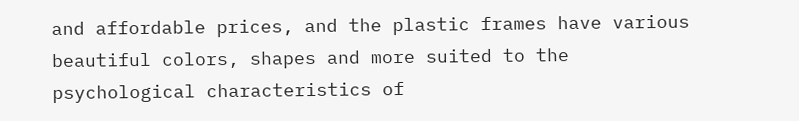and affordable prices, and the plastic frames have various beautiful colors, shapes and more suited to the psychological characteristics of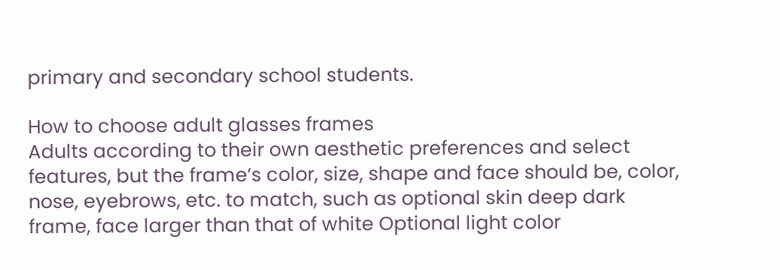primary and secondary school students.

How to choose adult glasses frames
Adults according to their own aesthetic preferences and select features, but the frame’s color, size, shape and face should be, color, nose, eyebrows, etc. to match, such as optional skin deep dark frame, face larger than that of white Optional light color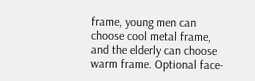frame, young men can choose cool metal frame, and the elderly can choose warm frame. Optional face-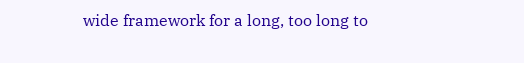wide framework for a long, too long to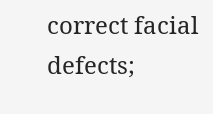correct facial defects;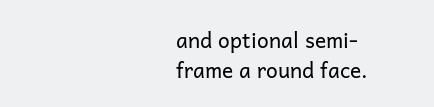and optional semi-frame a round face.